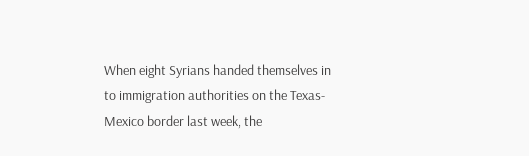When eight Syrians handed themselves in to immigration authorities on the Texas-Mexico border last week, the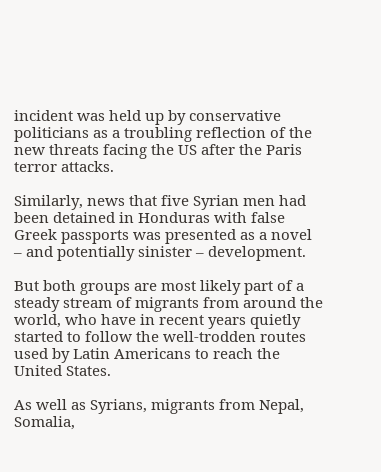incident was held up by conservative politicians as a troubling reflection of the new threats facing the US after the Paris terror attacks.

Similarly, news that five Syrian men had been detained in Honduras with false Greek passports was presented as a novel – and potentially sinister – development.

But both groups are most likely part of a steady stream of migrants from around the world, who have in recent years quietly started to follow the well-trodden routes used by Latin Americans to reach the United States.

As well as Syrians, migrants from Nepal, Somalia,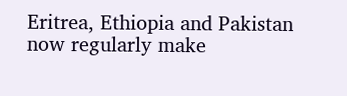Eritrea, Ethiopia and Pakistan now regularly make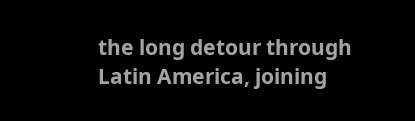the long detour through Latin America, joining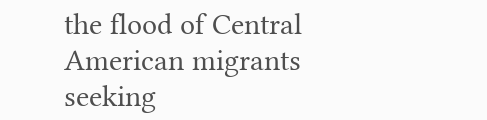the flood of Central American migrants seeking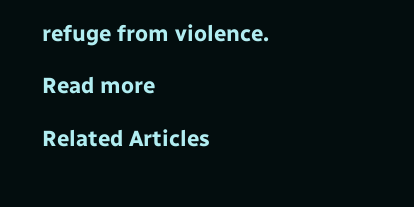refuge from violence.

Read more

Related Articles